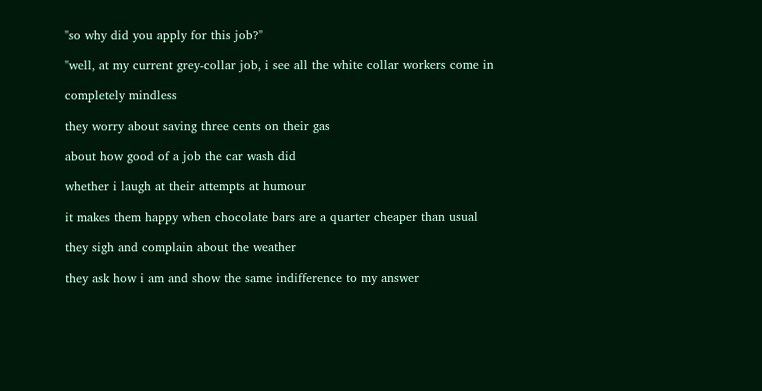"so why did you apply for this job?"

"well, at my current grey-collar job, i see all the white collar workers come in

completely mindless

they worry about saving three cents on their gas

about how good of a job the car wash did

whether i laugh at their attempts at humour

it makes them happy when chocolate bars are a quarter cheaper than usual

they sigh and complain about the weather

they ask how i am and show the same indifference to my answer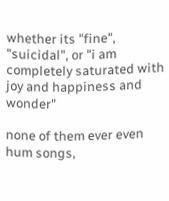whether its "fine", "suicidal", or "i am completely saturated with joy and happiness and wonder"

none of them ever even hum songs,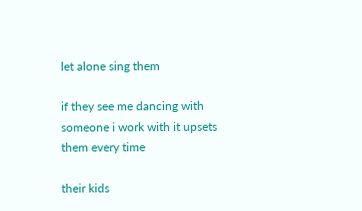let alone sing them

if they see me dancing with someone i work with it upsets them every time

their kids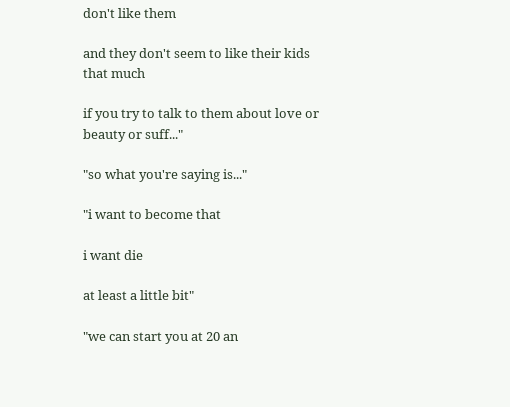don't like them

and they don't seem to like their kids that much

if you try to talk to them about love or beauty or suff..."

"so what you're saying is..."

"i want to become that

i want die

at least a little bit"

"we can start you at 20 an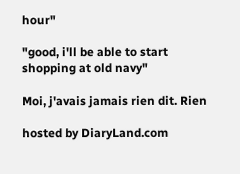hour"

"good, i'll be able to start shopping at old navy"

Moi, j'avais jamais rien dit. Rien

hosted by DiaryLand.com